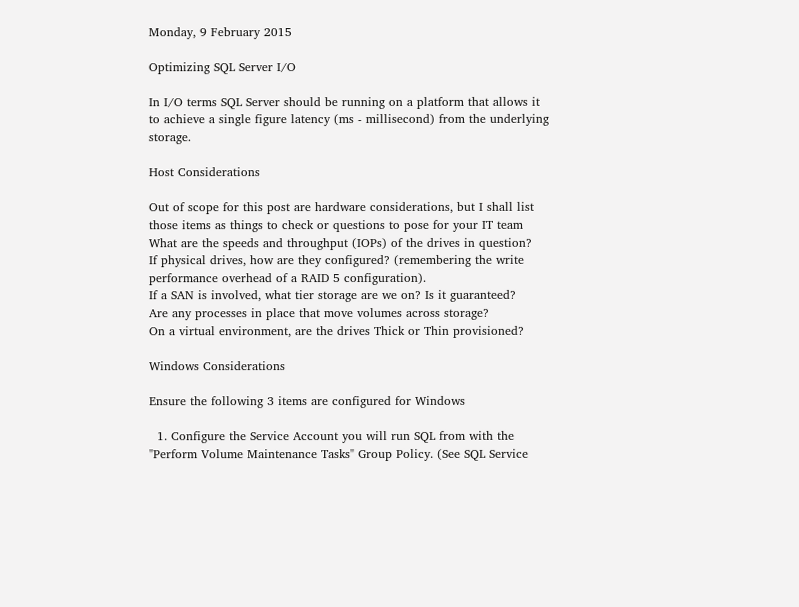Monday, 9 February 2015

Optimizing SQL Server I/O

In I/O terms SQL Server should be running on a platform that allows it to achieve a single figure latency (ms - millisecond) from the underlying storage.

Host Considerations

Out of scope for this post are hardware considerations, but I shall list those items as things to check or questions to pose for your IT team
What are the speeds and throughput (IOPs) of the drives in question?
If physical drives, how are they configured? (remembering the write performance overhead of a RAID 5 configuration).
If a SAN is involved, what tier storage are we on? Is it guaranteed?
Are any processes in place that move volumes across storage?
On a virtual environment, are the drives Thick or Thin provisioned?

Windows Considerations

Ensure the following 3 items are configured for Windows

  1. Configure the Service Account you will run SQL from with the "Perform Volume Maintenance Tasks" Group Policy. (See SQL Service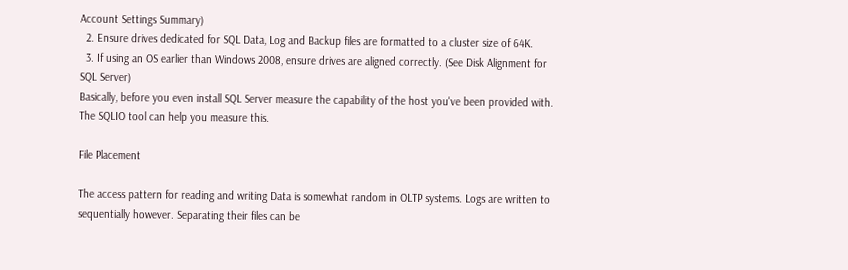Account Settings Summary)
  2. Ensure drives dedicated for SQL Data, Log and Backup files are formatted to a cluster size of 64K.
  3. If using an OS earlier than Windows 2008, ensure drives are aligned correctly. (See Disk Alignment for SQL Server)
Basically, before you even install SQL Server measure the capability of the host you've been provided with. The SQLIO tool can help you measure this.

File Placement

The access pattern for reading and writing Data is somewhat random in OLTP systems. Logs are written to sequentially however. Separating their files can be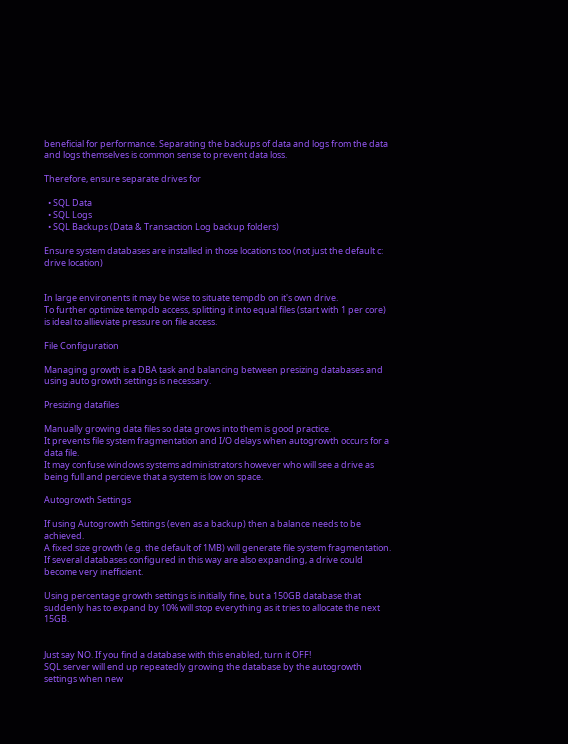beneficial for performance. Separating the backups of data and logs from the data and logs themselves is common sense to prevent data loss.

Therefore, ensure separate drives for

  • SQL Data
  • SQL Logs
  • SQL Backups (Data & Transaction Log backup folders)

Ensure system databases are installed in those locations too (not just the default c: drive location)


In large environents it may be wise to situate tempdb on it's own drive.
To further optimize tempdb access, splitting it into equal files (start with 1 per core) is ideal to allieviate pressure on file access.

File Configuration

Managing growth is a DBA task and balancing between presizing databases and using auto growth settings is necessary.

Presizing datafiles

Manually growing data files so data grows into them is good practice.
It prevents file system fragmentation and I/O delays when autogrowth occurs for a data file.
It may confuse windows systems administrators however who will see a drive as being full and percieve that a system is low on space.

Autogrowth Settings

If using Autogrowth Settings (even as a backup) then a balance needs to be achieved.
A fixed size growth (e.g. the default of 1MB) will generate file system fragmentation. If several databases configured in this way are also expanding, a drive could become very inefficient.

Using percentage growth settings is initially fine, but a 150GB database that suddenly has to expand by 10% will stop everything as it tries to allocate the next 15GB.


Just say NO. If you find a database with this enabled, turn it OFF!
SQL server will end up repeatedly growing the database by the autogrowth settings when new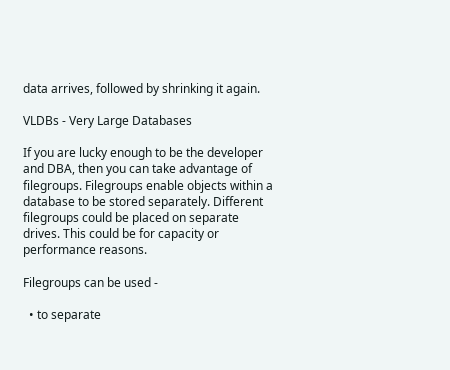data arrives, followed by shrinking it again.

VLDBs - Very Large Databases

If you are lucky enough to be the developer and DBA, then you can take advantage of filegroups. Filegroups enable objects within a database to be stored separately. Different filegroups could be placed on separate drives. This could be for capacity or performance reasons.

Filegroups can be used -

  • to separate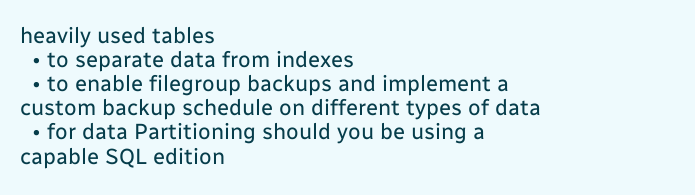heavily used tables
  • to separate data from indexes
  • to enable filegroup backups and implement a custom backup schedule on different types of data
  • for data Partitioning should you be using a capable SQL edition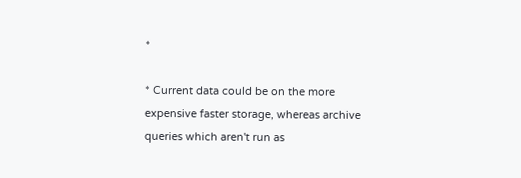*

* Current data could be on the more expensive faster storage, whereas archive queries which aren't run as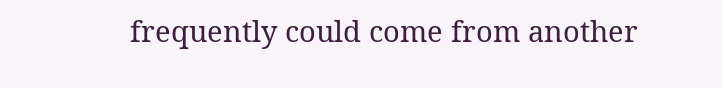frequently could come from another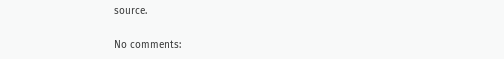source.

No comments: